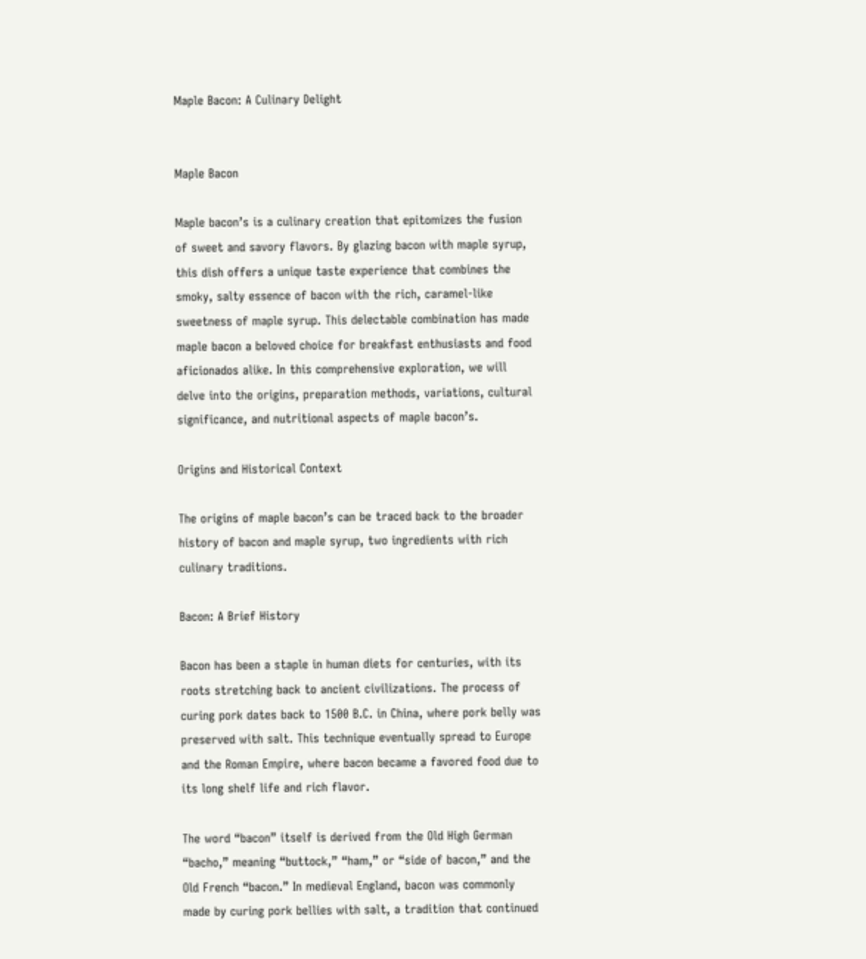Maple Bacon: A Culinary Delight


Maple Bacon

Maple bacon’s is a culinary creation that epitomizes the fusion of sweet and savory flavors. By glazing bacon with maple syrup, this dish offers a unique taste experience that combines the smoky, salty essence of bacon with the rich, caramel-like sweetness of maple syrup. This delectable combination has made maple bacon a beloved choice for breakfast enthusiasts and food aficionados alike. In this comprehensive exploration, we will delve into the origins, preparation methods, variations, cultural significance, and nutritional aspects of maple bacon’s.

Origins and Historical Context

The origins of maple bacon’s can be traced back to the broader history of bacon and maple syrup, two ingredients with rich culinary traditions.

Bacon: A Brief History

Bacon has been a staple in human diets for centuries, with its roots stretching back to ancient civilizations. The process of curing pork dates back to 1500 B.C. in China, where pork belly was preserved with salt. This technique eventually spread to Europe and the Roman Empire, where bacon became a favored food due to its long shelf life and rich flavor.

The word “bacon” itself is derived from the Old High German “bacho,” meaning “buttock,” “ham,” or “side of bacon,” and the Old French “bacon.” In medieval England, bacon was commonly made by curing pork bellies with salt, a tradition that continued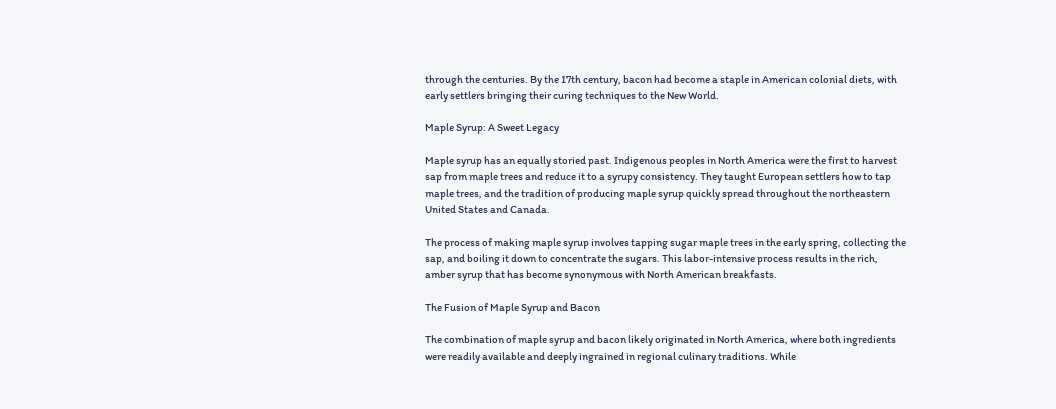through the centuries. By the 17th century, bacon had become a staple in American colonial diets, with early settlers bringing their curing techniques to the New World.

Maple Syrup: A Sweet Legacy

Maple syrup has an equally storied past. Indigenous peoples in North America were the first to harvest sap from maple trees and reduce it to a syrupy consistency. They taught European settlers how to tap maple trees, and the tradition of producing maple syrup quickly spread throughout the northeastern United States and Canada.

The process of making maple syrup involves tapping sugar maple trees in the early spring, collecting the sap, and boiling it down to concentrate the sugars. This labor-intensive process results in the rich, amber syrup that has become synonymous with North American breakfasts.

The Fusion of Maple Syrup and Bacon

The combination of maple syrup and bacon likely originated in North America, where both ingredients were readily available and deeply ingrained in regional culinary traditions. While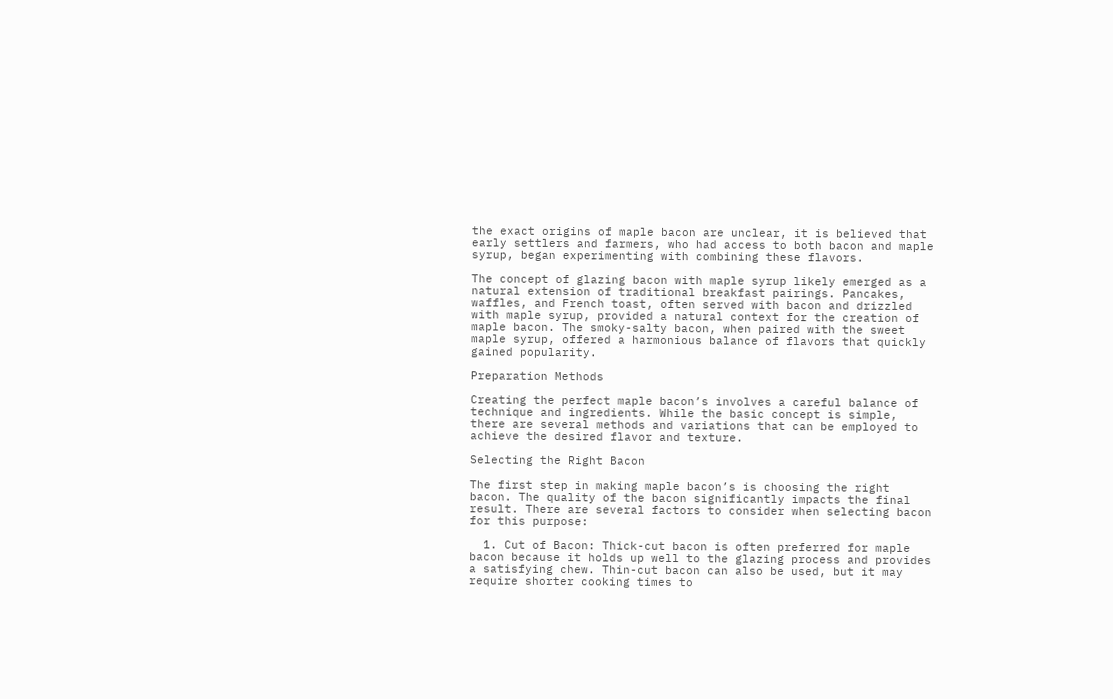the exact origins of maple bacon are unclear, it is believed that early settlers and farmers, who had access to both bacon and maple syrup, began experimenting with combining these flavors.

The concept of glazing bacon with maple syrup likely emerged as a natural extension of traditional breakfast pairings. Pancakes, waffles, and French toast, often served with bacon and drizzled with maple syrup, provided a natural context for the creation of maple bacon. The smoky-salty bacon, when paired with the sweet maple syrup, offered a harmonious balance of flavors that quickly gained popularity.

Preparation Methods

Creating the perfect maple bacon’s involves a careful balance of technique and ingredients. While the basic concept is simple, there are several methods and variations that can be employed to achieve the desired flavor and texture.

Selecting the Right Bacon

The first step in making maple bacon’s is choosing the right bacon. The quality of the bacon significantly impacts the final result. There are several factors to consider when selecting bacon for this purpose:

  1. Cut of Bacon: Thick-cut bacon is often preferred for maple bacon because it holds up well to the glazing process and provides a satisfying chew. Thin-cut bacon can also be used, but it may require shorter cooking times to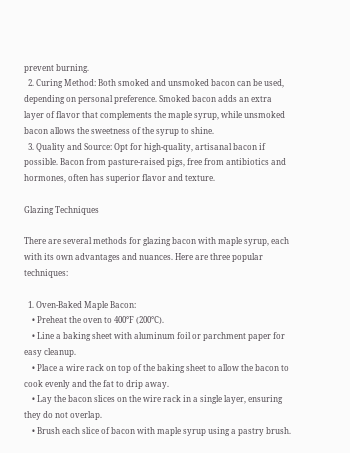prevent burning.
  2. Curing Method: Both smoked and unsmoked bacon can be used, depending on personal preference. Smoked bacon adds an extra layer of flavor that complements the maple syrup, while unsmoked bacon allows the sweetness of the syrup to shine.
  3. Quality and Source: Opt for high-quality, artisanal bacon if possible. Bacon from pasture-raised pigs, free from antibiotics and hormones, often has superior flavor and texture.

Glazing Techniques

There are several methods for glazing bacon with maple syrup, each with its own advantages and nuances. Here are three popular techniques:

  1. Oven-Baked Maple Bacon:
    • Preheat the oven to 400°F (200°C).
    • Line a baking sheet with aluminum foil or parchment paper for easy cleanup.
    • Place a wire rack on top of the baking sheet to allow the bacon to cook evenly and the fat to drip away.
    • Lay the bacon slices on the wire rack in a single layer, ensuring they do not overlap.
    • Brush each slice of bacon with maple syrup using a pastry brush.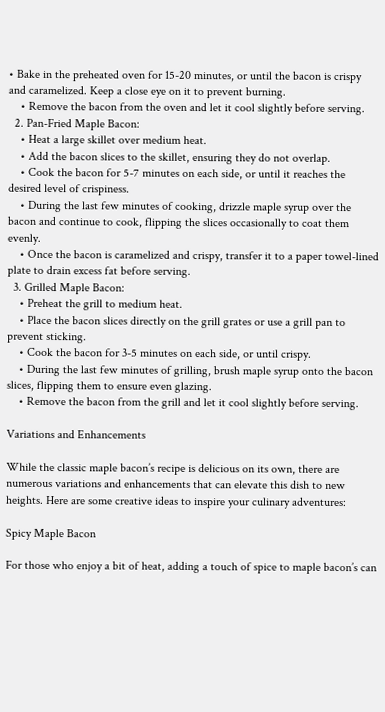• Bake in the preheated oven for 15-20 minutes, or until the bacon is crispy and caramelized. Keep a close eye on it to prevent burning.
    • Remove the bacon from the oven and let it cool slightly before serving.
  2. Pan-Fried Maple Bacon:
    • Heat a large skillet over medium heat.
    • Add the bacon slices to the skillet, ensuring they do not overlap.
    • Cook the bacon for 5-7 minutes on each side, or until it reaches the desired level of crispiness.
    • During the last few minutes of cooking, drizzle maple syrup over the bacon and continue to cook, flipping the slices occasionally to coat them evenly.
    • Once the bacon is caramelized and crispy, transfer it to a paper towel-lined plate to drain excess fat before serving.
  3. Grilled Maple Bacon:
    • Preheat the grill to medium heat.
    • Place the bacon slices directly on the grill grates or use a grill pan to prevent sticking.
    • Cook the bacon for 3-5 minutes on each side, or until crispy.
    • During the last few minutes of grilling, brush maple syrup onto the bacon slices, flipping them to ensure even glazing.
    • Remove the bacon from the grill and let it cool slightly before serving.

Variations and Enhancements

While the classic maple bacon’s recipe is delicious on its own, there are numerous variations and enhancements that can elevate this dish to new heights. Here are some creative ideas to inspire your culinary adventures:

Spicy Maple Bacon

For those who enjoy a bit of heat, adding a touch of spice to maple bacon’s can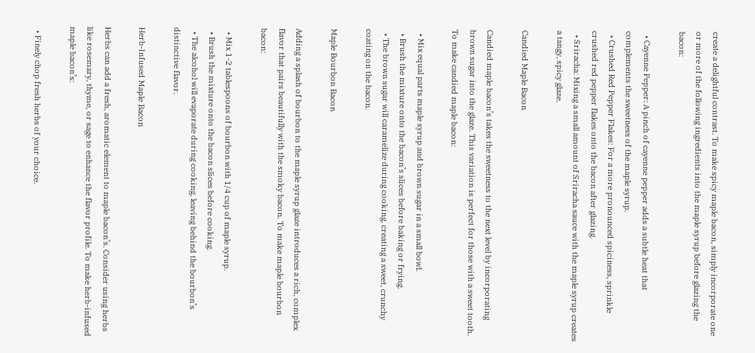create a delightful contrast. To make spicy maple bacon, simply incorporate one or more of the following ingredients into the maple syrup before glazing the bacon:

  • Cayenne Pepper: A pinch of cayenne pepper adds a subtle heat that complements the sweetness of the maple syrup.
  • Crushed Red Pepper Flakes: For a more pronounced spiciness, sprinkle crushed red pepper flakes onto the bacon after glazing.
  • Sriracha: Mixing a small amount of Sriracha sauce with the maple syrup creates a tangy, spicy glaze.

Candied Maple Bacon

Candied maple bacon’s takes the sweetness to the next level by incorporating brown sugar into the glaze. This variation is perfect for those with a sweet tooth. To make candied maple bacon:

  • Mix equal parts maple syrup and brown sugar in a small bowl.
  • Brush the mixture onto the bacon’s slices before baking or frying.
  • The brown sugar will caramelize during cooking, creating a sweet, crunchy coating on the bacon.

Maple Bourbon Bacon

Adding a splash of bourbon to the maple syrup glaze introduces a rich, complex flavor that pairs beautifully with the smoky bacon. To make maple bourbon bacon:

  • Mix 1-2 tablespoons of bourbon with 1/4 cup of maple syrup.
  • Brush the mixture onto the bacon slices before cooking.
  • The alcohol will evaporate during cooking, leaving behind the bourbon’s distinctive flavor.

Herb-Infused Maple Bacon

Herbs can add a fresh, aromatic element to maple bacon’s. Consider using herbs like rosemary, thyme, or sage to enhance the flavor profile. To make herb-infused maple bacon’s:

  • Finely chop fresh herbs of your choice.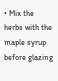• Mix the herbs with the maple syrup before glazing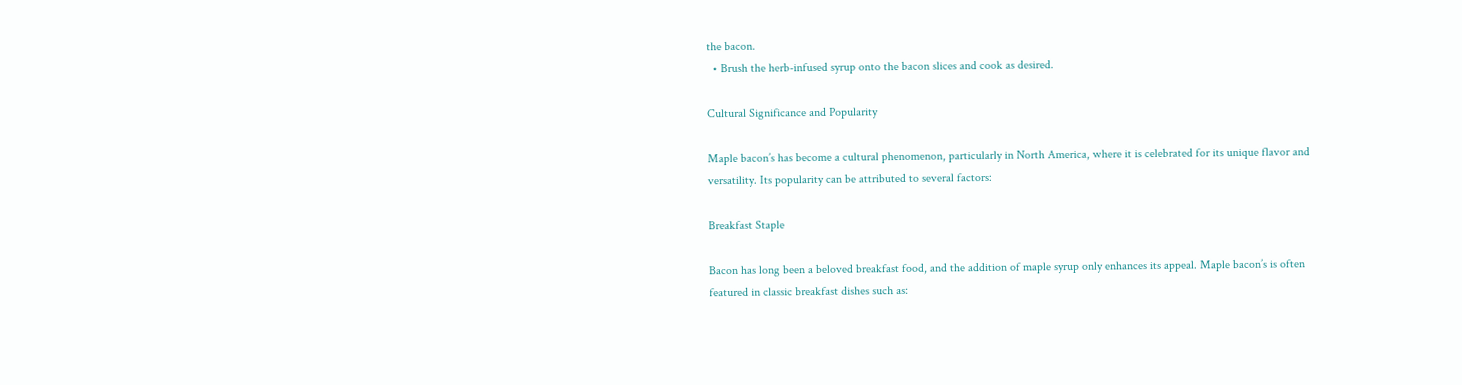the bacon.
  • Brush the herb-infused syrup onto the bacon slices and cook as desired.

Cultural Significance and Popularity

Maple bacon’s has become a cultural phenomenon, particularly in North America, where it is celebrated for its unique flavor and versatility. Its popularity can be attributed to several factors:

Breakfast Staple

Bacon has long been a beloved breakfast food, and the addition of maple syrup only enhances its appeal. Maple bacon’s is often featured in classic breakfast dishes such as: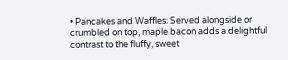• Pancakes and Waffles: Served alongside or crumbled on top, maple bacon adds a delightful contrast to the fluffy, sweet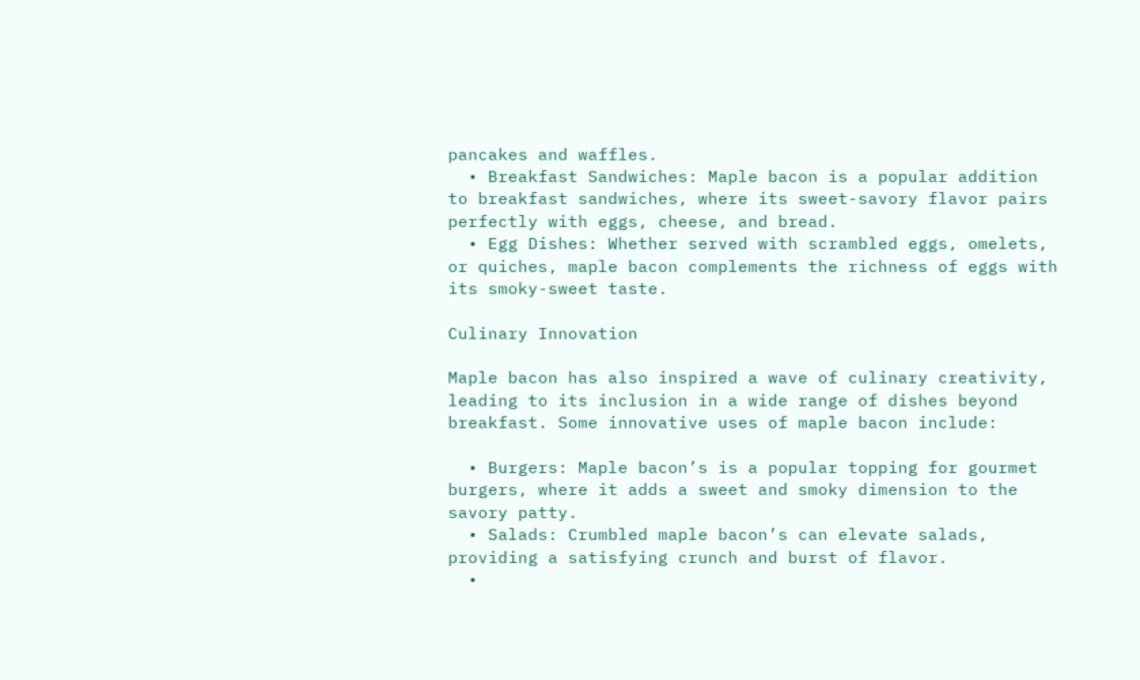pancakes and waffles.
  • Breakfast Sandwiches: Maple bacon is a popular addition to breakfast sandwiches, where its sweet-savory flavor pairs perfectly with eggs, cheese, and bread.
  • Egg Dishes: Whether served with scrambled eggs, omelets, or quiches, maple bacon complements the richness of eggs with its smoky-sweet taste.

Culinary Innovation

Maple bacon has also inspired a wave of culinary creativity, leading to its inclusion in a wide range of dishes beyond breakfast. Some innovative uses of maple bacon include:

  • Burgers: Maple bacon’s is a popular topping for gourmet burgers, where it adds a sweet and smoky dimension to the savory patty.
  • Salads: Crumbled maple bacon’s can elevate salads, providing a satisfying crunch and burst of flavor.
  •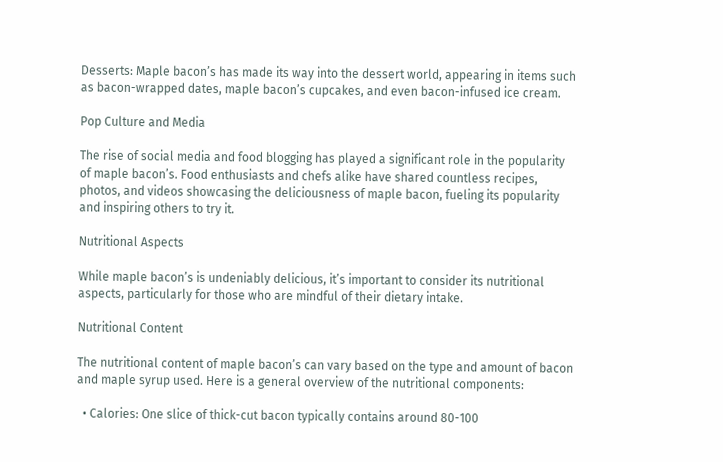Desserts: Maple bacon’s has made its way into the dessert world, appearing in items such as bacon-wrapped dates, maple bacon’s cupcakes, and even bacon-infused ice cream.

Pop Culture and Media

The rise of social media and food blogging has played a significant role in the popularity of maple bacon’s. Food enthusiasts and chefs alike have shared countless recipes, photos, and videos showcasing the deliciousness of maple bacon, fueling its popularity and inspiring others to try it.

Nutritional Aspects

While maple bacon’s is undeniably delicious, it’s important to consider its nutritional aspects, particularly for those who are mindful of their dietary intake.

Nutritional Content

The nutritional content of maple bacon’s can vary based on the type and amount of bacon and maple syrup used. Here is a general overview of the nutritional components:

  • Calories: One slice of thick-cut bacon typically contains around 80-100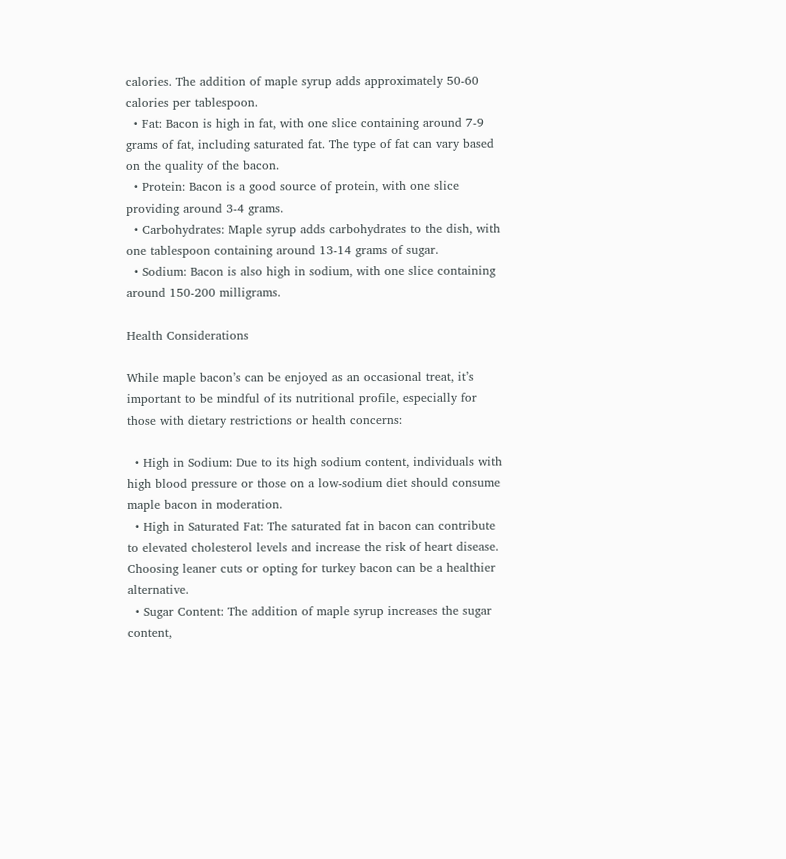calories. The addition of maple syrup adds approximately 50-60 calories per tablespoon.
  • Fat: Bacon is high in fat, with one slice containing around 7-9 grams of fat, including saturated fat. The type of fat can vary based on the quality of the bacon.
  • Protein: Bacon is a good source of protein, with one slice providing around 3-4 grams.
  • Carbohydrates: Maple syrup adds carbohydrates to the dish, with one tablespoon containing around 13-14 grams of sugar.
  • Sodium: Bacon is also high in sodium, with one slice containing around 150-200 milligrams.

Health Considerations

While maple bacon’s can be enjoyed as an occasional treat, it’s important to be mindful of its nutritional profile, especially for those with dietary restrictions or health concerns:

  • High in Sodium: Due to its high sodium content, individuals with high blood pressure or those on a low-sodium diet should consume maple bacon in moderation.
  • High in Saturated Fat: The saturated fat in bacon can contribute to elevated cholesterol levels and increase the risk of heart disease. Choosing leaner cuts or opting for turkey bacon can be a healthier alternative.
  • Sugar Content: The addition of maple syrup increases the sugar content,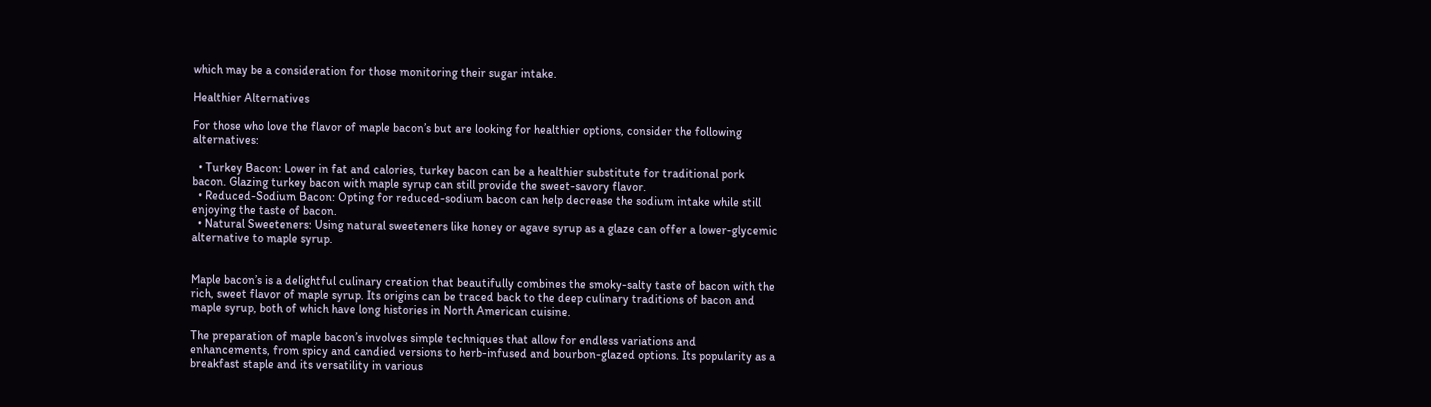which may be a consideration for those monitoring their sugar intake.

Healthier Alternatives

For those who love the flavor of maple bacon’s but are looking for healthier options, consider the following alternatives:

  • Turkey Bacon: Lower in fat and calories, turkey bacon can be a healthier substitute for traditional pork bacon. Glazing turkey bacon with maple syrup can still provide the sweet-savory flavor.
  • Reduced-Sodium Bacon: Opting for reduced-sodium bacon can help decrease the sodium intake while still enjoying the taste of bacon.
  • Natural Sweeteners: Using natural sweeteners like honey or agave syrup as a glaze can offer a lower-glycemic alternative to maple syrup.


Maple bacon’s is a delightful culinary creation that beautifully combines the smoky-salty taste of bacon with the rich, sweet flavor of maple syrup. Its origins can be traced back to the deep culinary traditions of bacon and maple syrup, both of which have long histories in North American cuisine.

The preparation of maple bacon’s involves simple techniques that allow for endless variations and enhancements, from spicy and candied versions to herb-infused and bourbon-glazed options. Its popularity as a breakfast staple and its versatility in various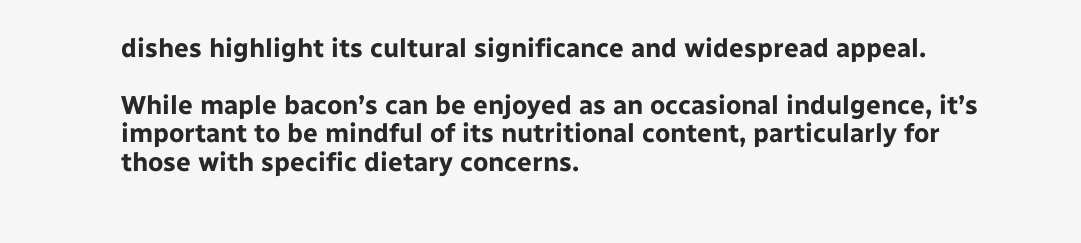dishes highlight its cultural significance and widespread appeal.

While maple bacon’s can be enjoyed as an occasional indulgence, it’s important to be mindful of its nutritional content, particularly for those with specific dietary concerns.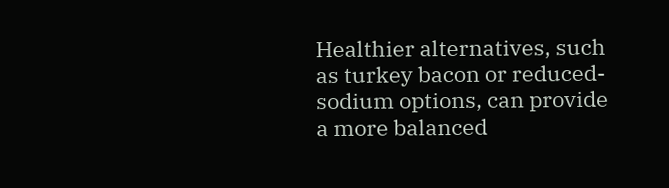Healthier alternatives, such as turkey bacon or reduced-sodium options, can provide a more balanced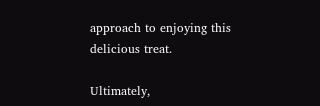approach to enjoying this delicious treat.

Ultimately,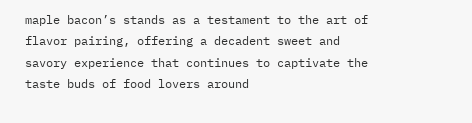maple bacon’s stands as a testament to the art of flavor pairing, offering a decadent sweet and savory experience that continues to captivate the taste buds of food lovers around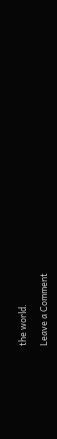the world.

Leave a Comment